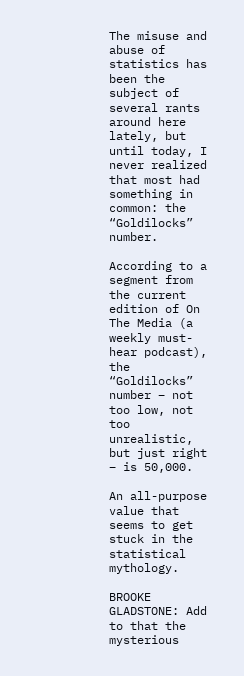The misuse and abuse of statistics has been the subject of several rants around here lately, but until today, I never realized that most had something in common: the “Goldilocks” number.

According to a segment from the current edition of On The Media (a weekly must-hear podcast), the “Goldilocks” number – not too low, not too unrealistic, but just right – is 50,000.

An all-purpose value that seems to get stuck in the statistical mythology.

BROOKE GLADSTONE: Add to that the mysterious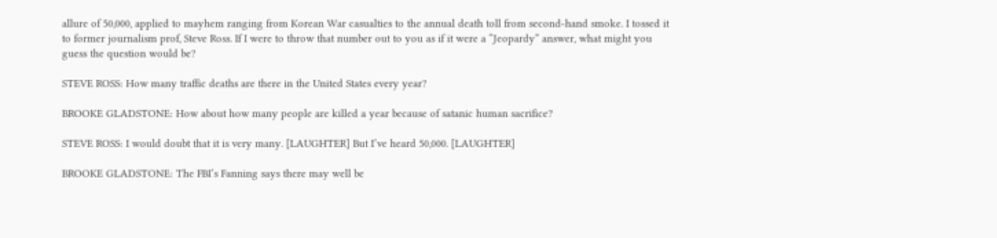allure of 50,000, applied to mayhem ranging from Korean War casualties to the annual death toll from second-hand smoke. I tossed it to former journalism prof, Steve Ross. If I were to throw that number out to you as if it were a “Jeopardy” answer, what might you guess the question would be?

STEVE ROSS: How many traffic deaths are there in the United States every year?

BROOKE GLADSTONE: How about how many people are killed a year because of satanic human sacrifice?

STEVE ROSS: I would doubt that it is very many. [LAUGHTER] But I’ve heard 50,000. [LAUGHTER]

BROOKE GLADSTONE: The FBI’s Fanning says there may well be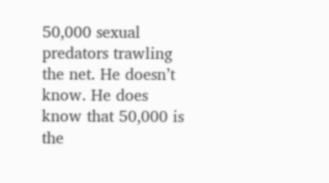50,000 sexual predators trawling the net. He doesn’t know. He does know that 50,000 is the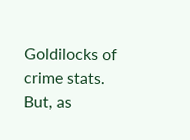Goldilocks of crime stats. But, as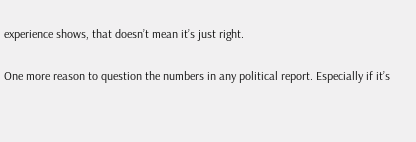experience shows, that doesn’t mean it’s just right.

One more reason to question the numbers in any political report. Especially if it’s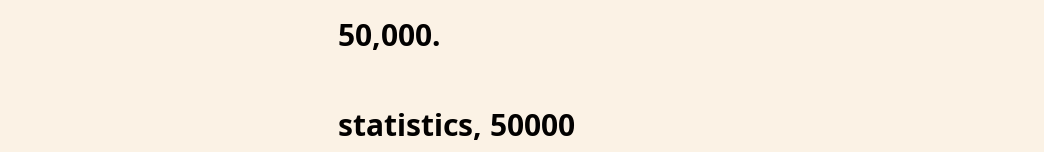50,000.

statistics, 50000